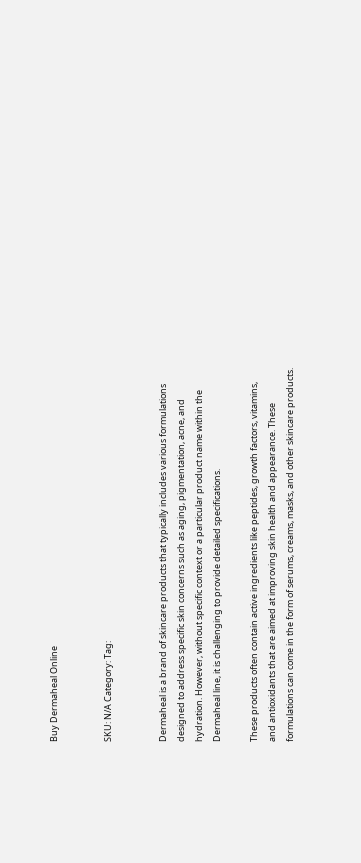Buy Dermaheal Online


SKU: N/A Category: Tag:


Dermaheal is a brand of skincare products that typically includes various formulations designed to address specific skin concerns such as aging, pigmentation, acne, and hydration. However, without specific context or a particular product name within the Dermaheal line, it is challenging to provide detailed specifications.

These products often contain active ingredients like peptides, growth factors, vitamins, and antioxidants that are aimed at improving skin health and appearance. These formulations can come in the form of serums, creams, masks, and other skincare products.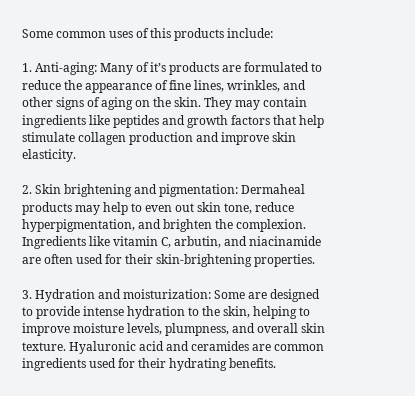Some common uses of this products include:

1. Anti-aging: Many of it’s products are formulated to reduce the appearance of fine lines, wrinkles, and other signs of aging on the skin. They may contain ingredients like peptides and growth factors that help stimulate collagen production and improve skin elasticity.

2. Skin brightening and pigmentation: Dermaheal products may help to even out skin tone, reduce hyperpigmentation, and brighten the complexion. Ingredients like vitamin C, arbutin, and niacinamide are often used for their skin-brightening properties.

3. Hydration and moisturization: Some are designed to provide intense hydration to the skin, helping to improve moisture levels, plumpness, and overall skin texture. Hyaluronic acid and ceramides are common ingredients used for their hydrating benefits.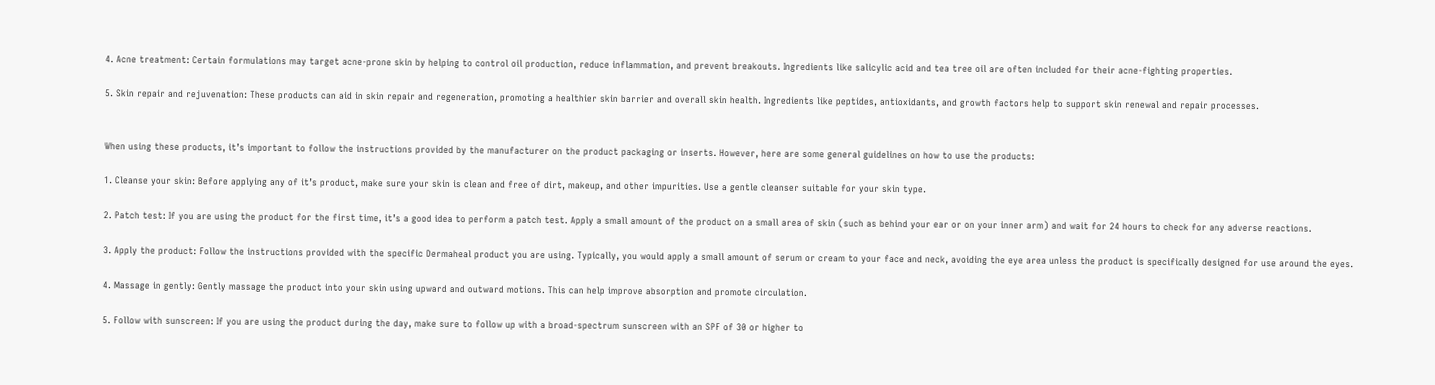4. Acne treatment: Certain formulations may target acne-prone skin by helping to control oil production, reduce inflammation, and prevent breakouts. Ingredients like salicylic acid and tea tree oil are often included for their acne-fighting properties.

5. Skin repair and rejuvenation: These products can aid in skin repair and regeneration, promoting a healthier skin barrier and overall skin health. Ingredients like peptides, antioxidants, and growth factors help to support skin renewal and repair processes.


When using these products, it’s important to follow the instructions provided by the manufacturer on the product packaging or inserts. However, here are some general guidelines on how to use the products:

1. Cleanse your skin: Before applying any of it’s product, make sure your skin is clean and free of dirt, makeup, and other impurities. Use a gentle cleanser suitable for your skin type.

2. Patch test: If you are using the product for the first time, it’s a good idea to perform a patch test. Apply a small amount of the product on a small area of skin (such as behind your ear or on your inner arm) and wait for 24 hours to check for any adverse reactions.

3. Apply the product: Follow the instructions provided with the specific Dermaheal product you are using. Typically, you would apply a small amount of serum or cream to your face and neck, avoiding the eye area unless the product is specifically designed for use around the eyes.

4. Massage in gently: Gently massage the product into your skin using upward and outward motions. This can help improve absorption and promote circulation.

5. Follow with sunscreen: If you are using the product during the day, make sure to follow up with a broad-spectrum sunscreen with an SPF of 30 or higher to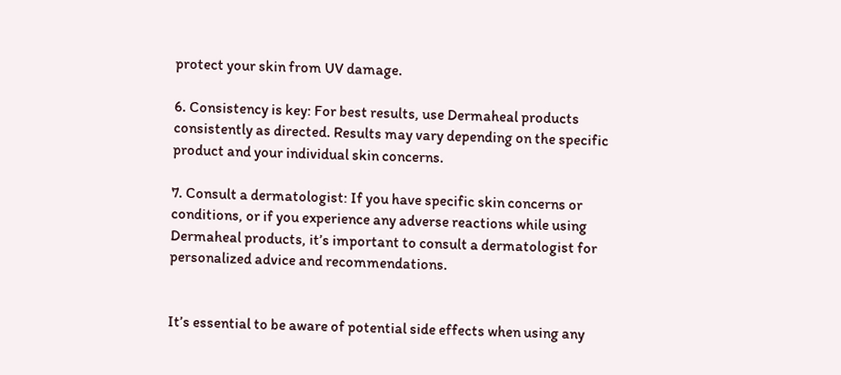protect your skin from UV damage.

6. Consistency is key: For best results, use Dermaheal products consistently as directed. Results may vary depending on the specific product and your individual skin concerns.

7. Consult a dermatologist: If you have specific skin concerns or conditions, or if you experience any adverse reactions while using Dermaheal products, it’s important to consult a dermatologist for personalized advice and recommendations.


It’s essential to be aware of potential side effects when using any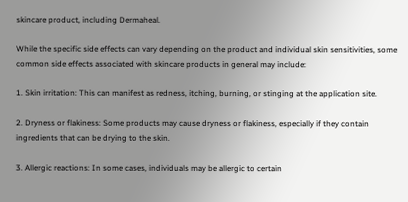skincare product, including Dermaheal.

While the specific side effects can vary depending on the product and individual skin sensitivities, some common side effects associated with skincare products in general may include:

1. Skin irritation: This can manifest as redness, itching, burning, or stinging at the application site.

2. Dryness or flakiness: Some products may cause dryness or flakiness, especially if they contain ingredients that can be drying to the skin.

3. Allergic reactions: In some cases, individuals may be allergic to certain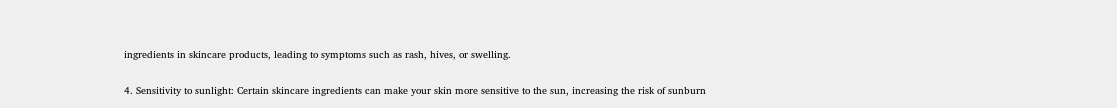ingredients in skincare products, leading to symptoms such as rash, hives, or swelling.

4. Sensitivity to sunlight: Certain skincare ingredients can make your skin more sensitive to the sun, increasing the risk of sunburn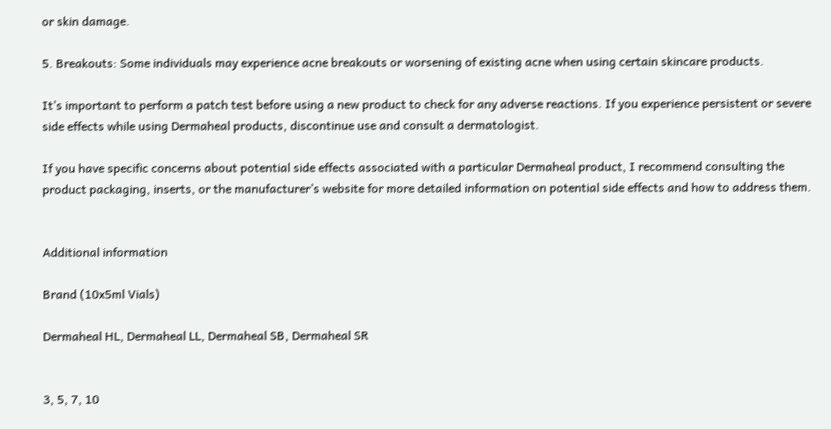or skin damage.

5. Breakouts: Some individuals may experience acne breakouts or worsening of existing acne when using certain skincare products.

It’s important to perform a patch test before using a new product to check for any adverse reactions. If you experience persistent or severe side effects while using Dermaheal products, discontinue use and consult a dermatologist.

If you have specific concerns about potential side effects associated with a particular Dermaheal product, I recommend consulting the product packaging, inserts, or the manufacturer’s website for more detailed information on potential side effects and how to address them.


Additional information

Brand (10x5ml Vials)

Dermaheal HL, Dermaheal LL, Dermaheal SB, Dermaheal SR


3, 5, 7, 10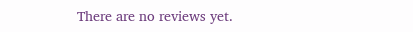There are no reviews yet.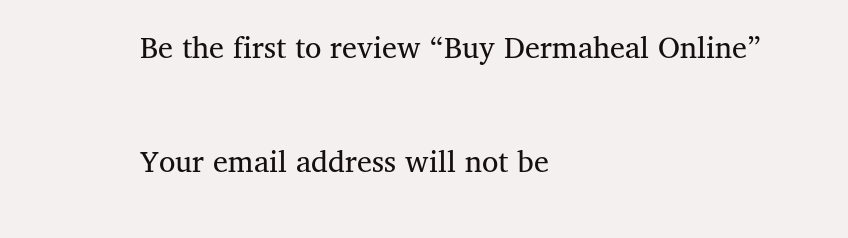Be the first to review “Buy Dermaheal Online”

Your email address will not be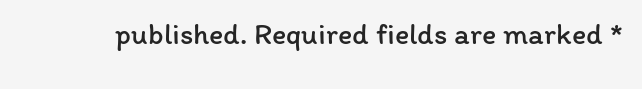published. Required fields are marked *